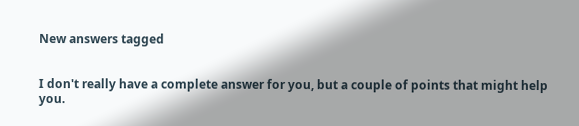New answers tagged


I don't really have a complete answer for you, but a couple of points that might help you.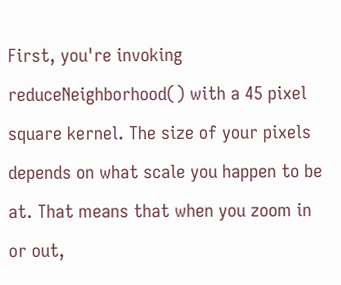First, you're invoking reduceNeighborhood() with a 45 pixel square kernel. The size of your pixels depends on what scale you happen to be at. That means that when you zoom in or out,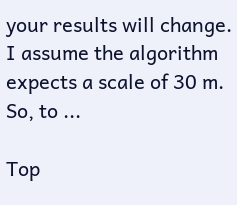your results will change. I assume the algorithm expects a scale of 30 m. So, to ...

Top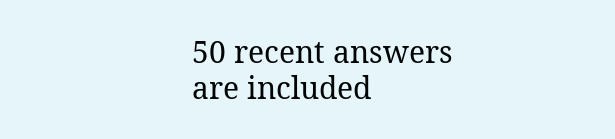50 recent answers are included